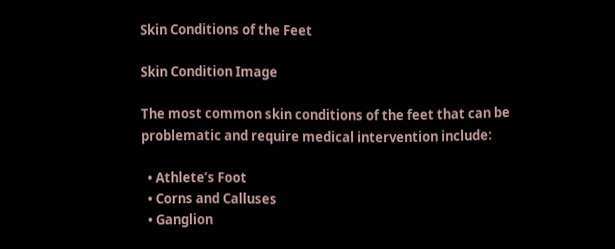Skin Conditions of the Feet

Skin Condition Image

The most common skin conditions of the feet that can be problematic and require medical intervention include:

  • Athlete’s Foot
  • Corns and Calluses
  • Ganglion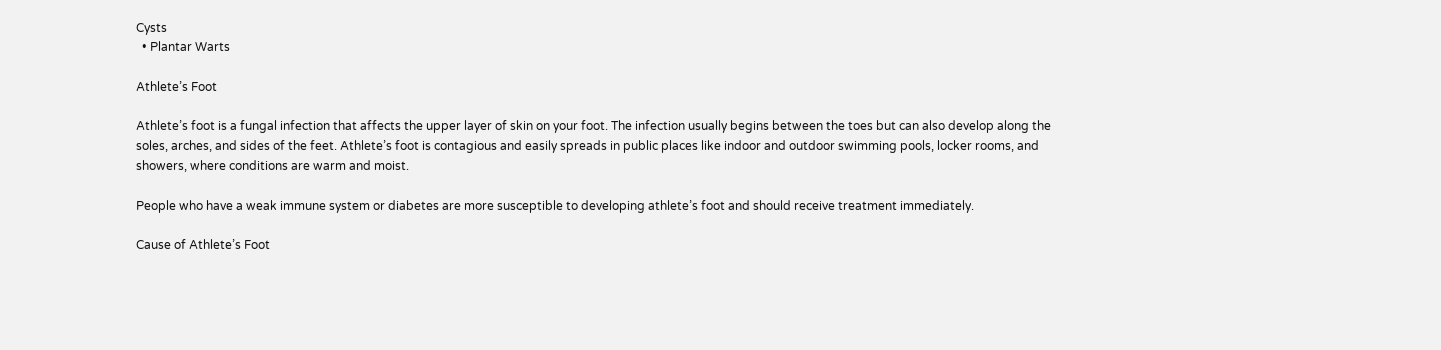Cysts
  • Plantar Warts

Athlete’s Foot

Athlete’s foot is a fungal infection that affects the upper layer of skin on your foot. The infection usually begins between the toes but can also develop along the soles, arches, and sides of the feet. Athlete’s foot is contagious and easily spreads in public places like indoor and outdoor swimming pools, locker rooms, and showers, where conditions are warm and moist.

People who have a weak immune system or diabetes are more susceptible to developing athlete’s foot and should receive treatment immediately.

Cause of Athlete’s Foot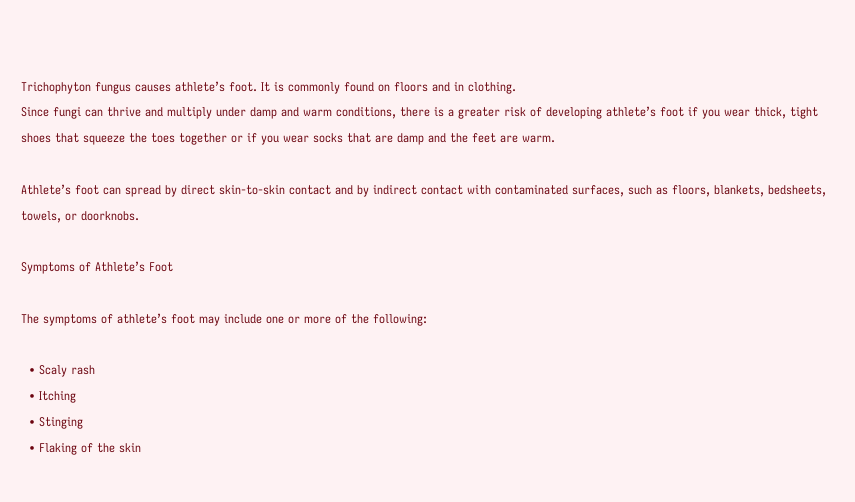Trichophyton fungus causes athlete’s foot. It is commonly found on floors and in clothing.
Since fungi can thrive and multiply under damp and warm conditions, there is a greater risk of developing athlete’s foot if you wear thick, tight shoes that squeeze the toes together or if you wear socks that are damp and the feet are warm.

Athlete’s foot can spread by direct skin-to-skin contact and by indirect contact with contaminated surfaces, such as floors, blankets, bedsheets, towels, or doorknobs.

Symptoms of Athlete’s Foot

The symptoms of athlete’s foot may include one or more of the following:

  • Scaly rash
  • Itching
  • Stinging
  • Flaking of the skin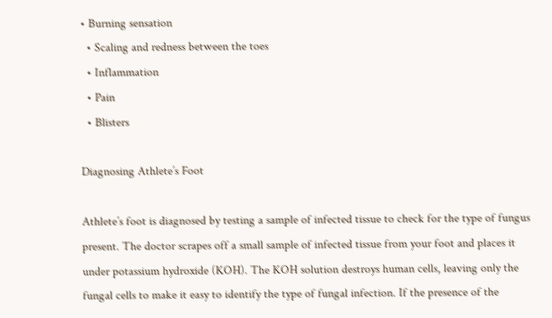• Burning sensation
  • Scaling and redness between the toes
  • Inflammation
  • Pain
  • Blisters

Diagnosing Athlete’s Foot

Athlete’s foot is diagnosed by testing a sample of infected tissue to check for the type of fungus present. The doctor scrapes off a small sample of infected tissue from your foot and places it under potassium hydroxide (KOH). The KOH solution destroys human cells, leaving only the fungal cells to make it easy to identify the type of fungal infection. If the presence of the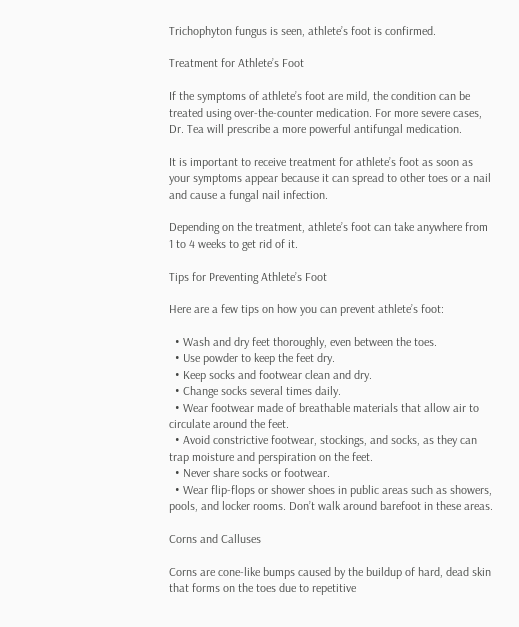Trichophyton fungus is seen, athlete’s foot is confirmed.

Treatment for Athlete’s Foot

If the symptoms of athlete’s foot are mild, the condition can be treated using over-the-counter medication. For more severe cases, Dr. Tea will prescribe a more powerful antifungal medication.

It is important to receive treatment for athlete’s foot as soon as your symptoms appear because it can spread to other toes or a nail and cause a fungal nail infection.

Depending on the treatment, athlete’s foot can take anywhere from 1 to 4 weeks to get rid of it.

Tips for Preventing Athlete’s Foot

Here are a few tips on how you can prevent athlete’s foot:

  • Wash and dry feet thoroughly, even between the toes.
  • Use powder to keep the feet dry.
  • Keep socks and footwear clean and dry.
  • Change socks several times daily.
  • Wear footwear made of breathable materials that allow air to circulate around the feet.
  • Avoid constrictive footwear, stockings, and socks, as they can trap moisture and perspiration on the feet.
  • Never share socks or footwear.
  • Wear flip-flops or shower shoes in public areas such as showers, pools, and locker rooms. Don’t walk around barefoot in these areas.

Corns and Calluses

Corns are cone-like bumps caused by the buildup of hard, dead skin that forms on the toes due to repetitive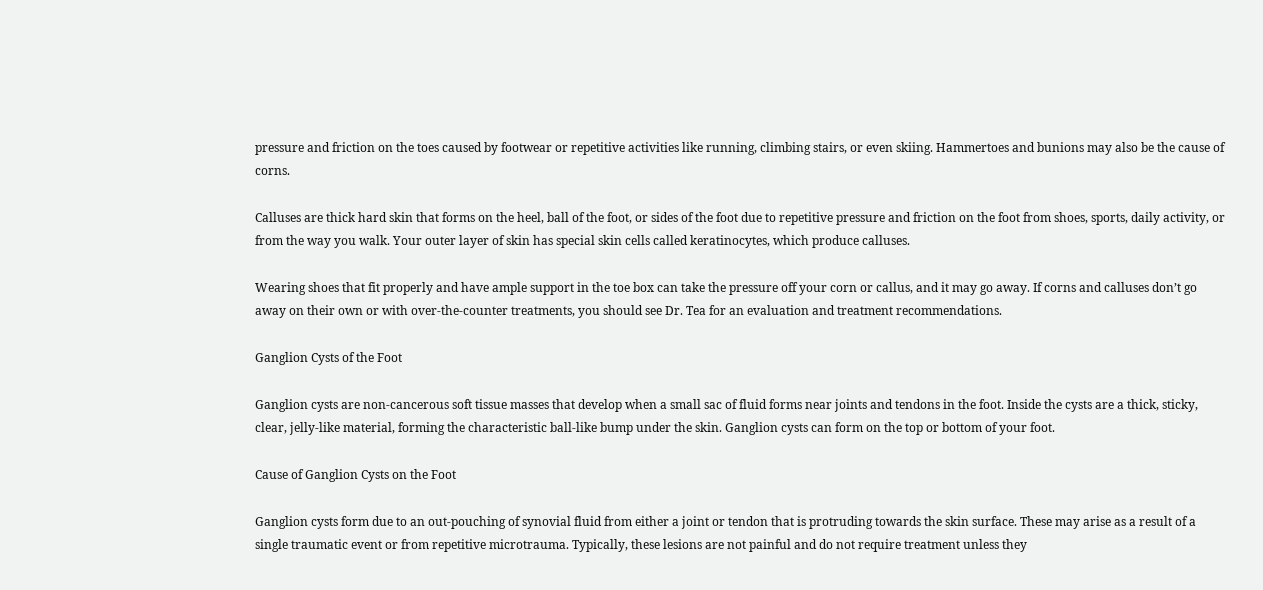pressure and friction on the toes caused by footwear or repetitive activities like running, climbing stairs, or even skiing. Hammertoes and bunions may also be the cause of corns.

Calluses are thick hard skin that forms on the heel, ball of the foot, or sides of the foot due to repetitive pressure and friction on the foot from shoes, sports, daily activity, or from the way you walk. Your outer layer of skin has special skin cells called keratinocytes, which produce calluses.

Wearing shoes that fit properly and have ample support in the toe box can take the pressure off your corn or callus, and it may go away. If corns and calluses don’t go away on their own or with over-the-counter treatments, you should see Dr. Tea for an evaluation and treatment recommendations.

Ganglion Cysts of the Foot

Ganglion cysts are non-cancerous soft tissue masses that develop when a small sac of fluid forms near joints and tendons in the foot. Inside the cysts are a thick, sticky, clear, jelly-like material, forming the characteristic ball-like bump under the skin. Ganglion cysts can form on the top or bottom of your foot.

Cause of Ganglion Cysts on the Foot

Ganglion cysts form due to an out-pouching of synovial fluid from either a joint or tendon that is protruding towards the skin surface. These may arise as a result of a single traumatic event or from repetitive microtrauma. Typically, these lesions are not painful and do not require treatment unless they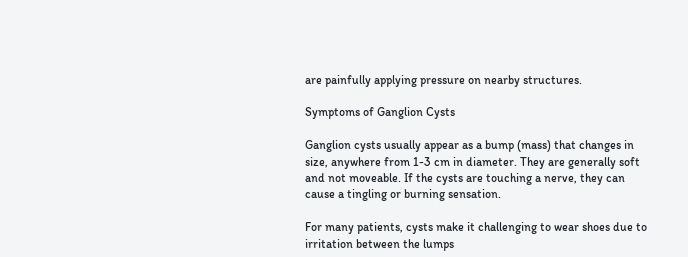are painfully applying pressure on nearby structures.

Symptoms of Ganglion Cysts

Ganglion cysts usually appear as a bump (mass) that changes in size, anywhere from 1-3 cm in diameter. They are generally soft and not moveable. If the cysts are touching a nerve, they can cause a tingling or burning sensation.

For many patients, cysts make it challenging to wear shoes due to irritation between the lumps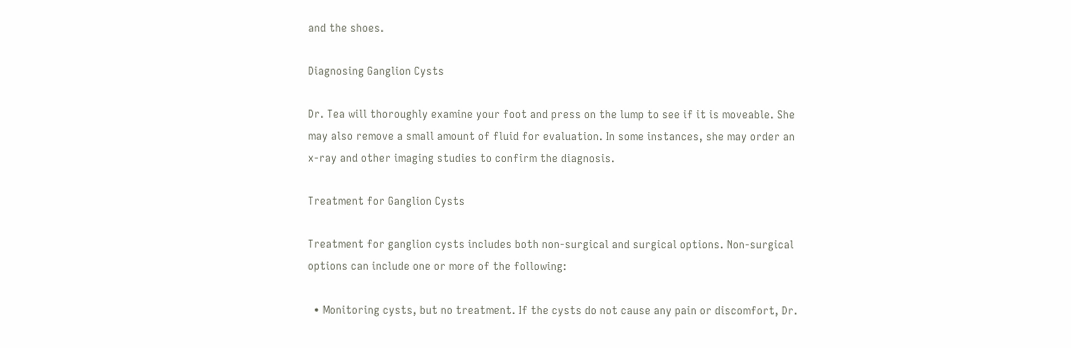and the shoes.

Diagnosing Ganglion Cysts

Dr. Tea will thoroughly examine your foot and press on the lump to see if it is moveable. She may also remove a small amount of fluid for evaluation. In some instances, she may order an x-ray and other imaging studies to confirm the diagnosis.

Treatment for Ganglion Cysts

Treatment for ganglion cysts includes both non-surgical and surgical options. Non-surgical options can include one or more of the following:

  • Monitoring cysts, but no treatment. If the cysts do not cause any pain or discomfort, Dr.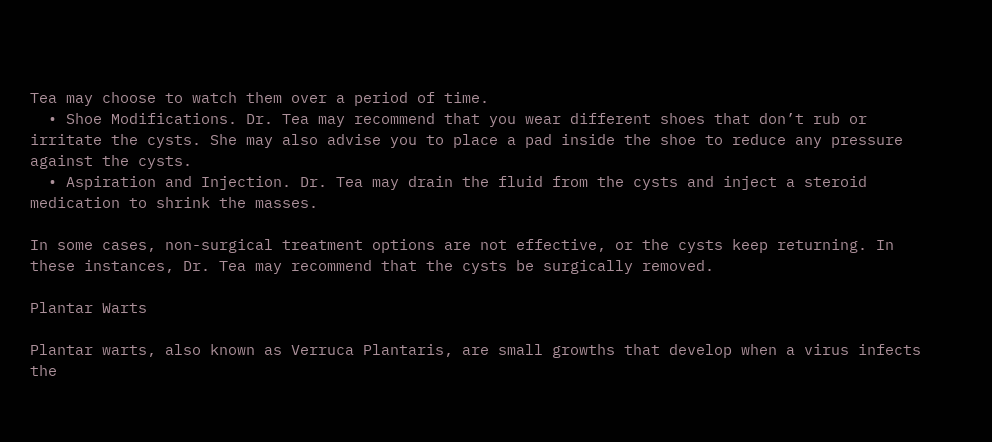Tea may choose to watch them over a period of time.
  • Shoe Modifications. Dr. Tea may recommend that you wear different shoes that don’t rub or irritate the cysts. She may also advise you to place a pad inside the shoe to reduce any pressure against the cysts.
  • Aspiration and Injection. Dr. Tea may drain the fluid from the cysts and inject a steroid medication to shrink the masses.

In some cases, non-surgical treatment options are not effective, or the cysts keep returning. In these instances, Dr. Tea may recommend that the cysts be surgically removed.

Plantar Warts

Plantar warts, also known as Verruca Plantaris, are small growths that develop when a virus infects the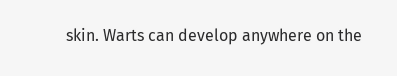skin. Warts can develop anywhere on the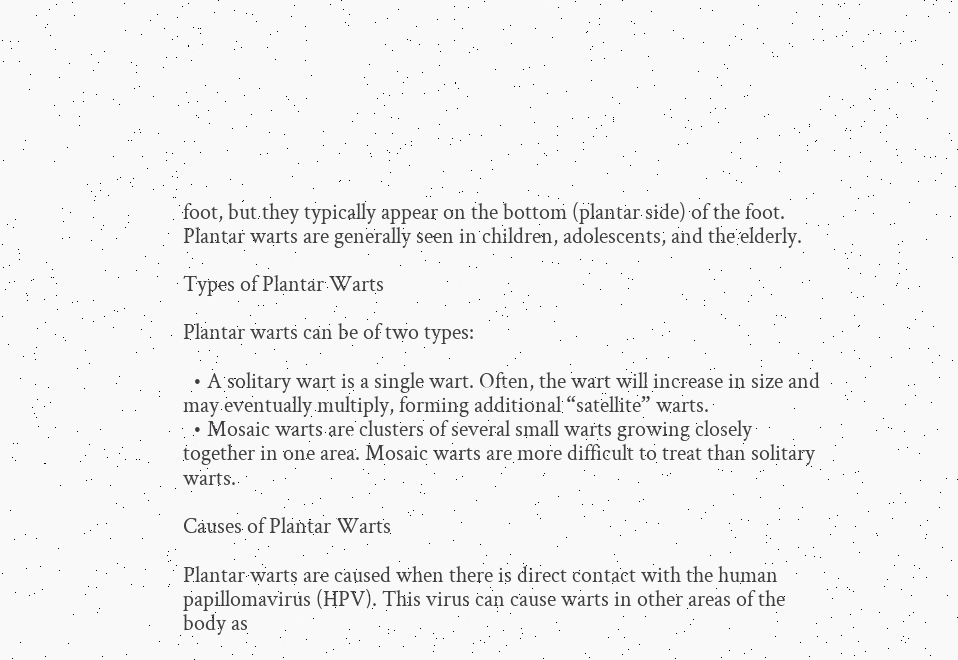foot, but they typically appear on the bottom (plantar side) of the foot. Plantar warts are generally seen in children, adolescents, and the elderly.

Types of Plantar Warts

Plantar warts can be of two types:

  • A solitary wart is a single wart. Often, the wart will increase in size and may eventually multiply, forming additional “satellite” warts.
  • Mosaic warts are clusters of several small warts growing closely together in one area. Mosaic warts are more difficult to treat than solitary warts.

Causes of Plantar Warts

Plantar warts are caused when there is direct contact with the human papillomavirus (HPV). This virus can cause warts in other areas of the body as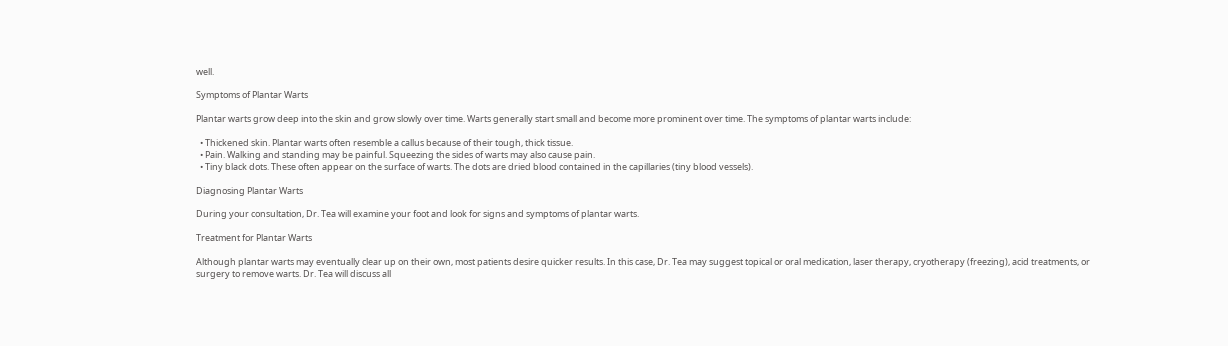well.

Symptoms of Plantar Warts

Plantar warts grow deep into the skin and grow slowly over time. Warts generally start small and become more prominent over time. The symptoms of plantar warts include:

  • Thickened skin. Plantar warts often resemble a callus because of their tough, thick tissue.
  • Pain. Walking and standing may be painful. Squeezing the sides of warts may also cause pain.
  • Tiny black dots. These often appear on the surface of warts. The dots are dried blood contained in the capillaries (tiny blood vessels).

Diagnosing Plantar Warts

During your consultation, Dr. Tea will examine your foot and look for signs and symptoms of plantar warts.

Treatment for Plantar Warts

Although plantar warts may eventually clear up on their own, most patients desire quicker results. In this case, Dr. Tea may suggest topical or oral medication, laser therapy, cryotherapy (freezing), acid treatments, or surgery to remove warts. Dr. Tea will discuss all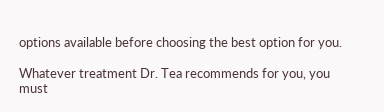options available before choosing the best option for you.

Whatever treatment Dr. Tea recommends for you, you must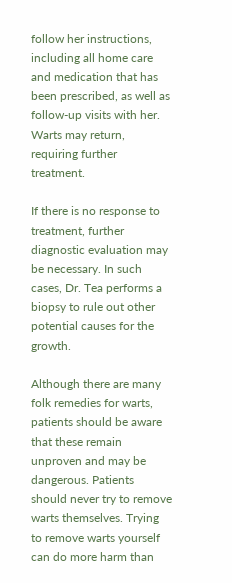follow her instructions, including all home care and medication that has been prescribed, as well as follow-up visits with her. Warts may return, requiring further treatment.

If there is no response to treatment, further diagnostic evaluation may be necessary. In such cases, Dr. Tea performs a biopsy to rule out other potential causes for the growth.

Although there are many folk remedies for warts, patients should be aware that these remain unproven and may be dangerous. Patients should never try to remove warts themselves. Trying to remove warts yourself can do more harm than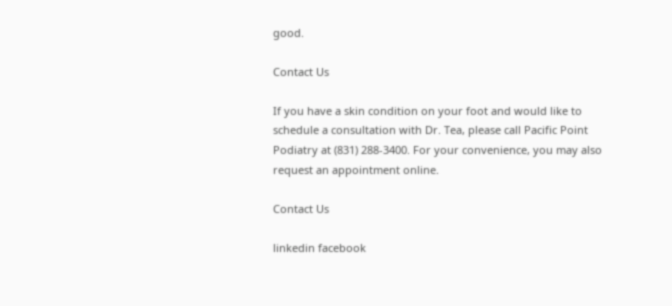good.

Contact Us

If you have a skin condition on your foot and would like to schedule a consultation with Dr. Tea, please call Pacific Point Podiatry at (831) 288-3400. For your convenience, you may also request an appointment online.

Contact Us

linkedin facebook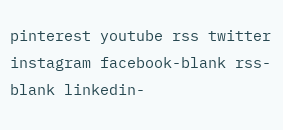pinterest youtube rss twitter instagram facebook-blank rss-blank linkedin-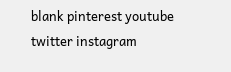blank pinterest youtube twitter instagram